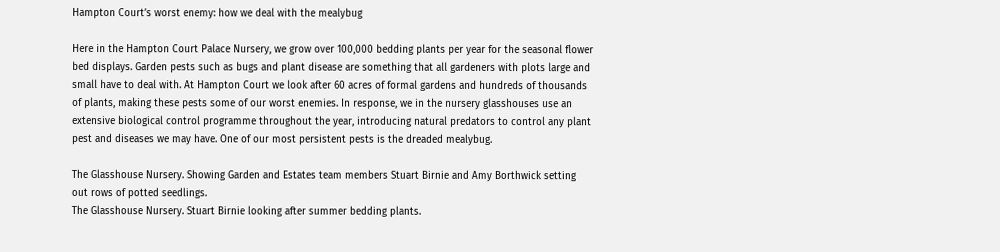Hampton Court’s worst enemy: how we deal with the mealybug

Here in the Hampton Court Palace Nursery, we grow over 100,000 bedding plants per year for the seasonal flower bed displays. Garden pests such as bugs and plant disease are something that all gardeners with plots large and small have to deal with. At Hampton Court we look after 60 acres of formal gardens and hundreds of thousands of plants, making these pests some of our worst enemies. In response, we in the nursery glasshouses use an extensive biological control programme throughout the year, introducing natural predators to control any plant pest and diseases we may have. One of our most persistent pests is the dreaded mealybug.

The Glasshouse Nursery. Showing Garden and Estates team members Stuart Birnie and Amy Borthwick setting out rows of potted seedlings.
The Glasshouse Nursery. Stuart Birnie looking after summer bedding plants.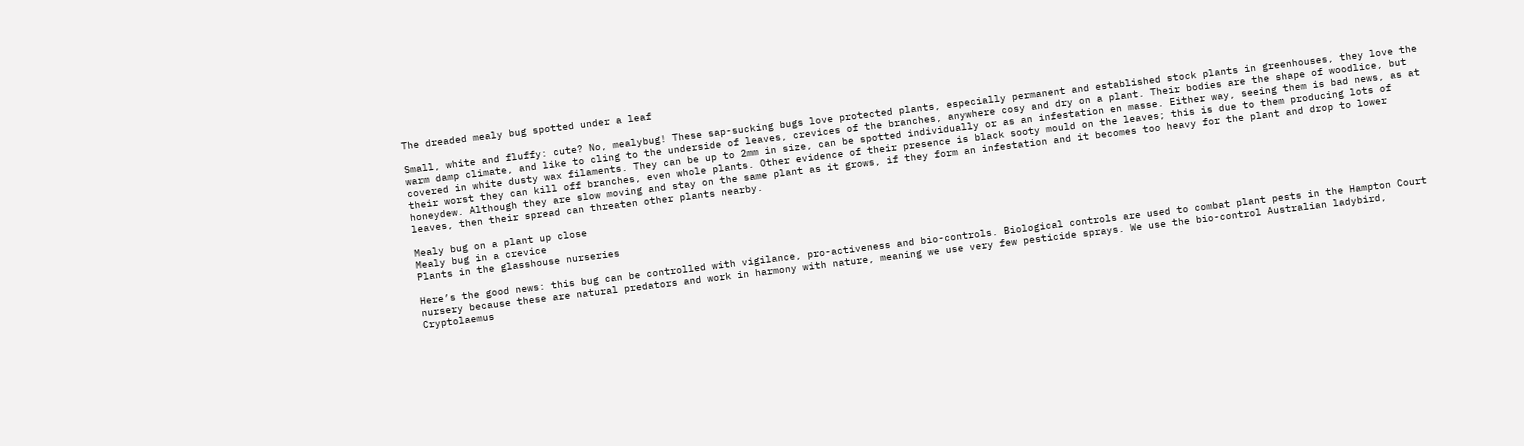The dreaded mealy bug spotted under a leaf

Small, white and fluffy: cute? No, mealybug! These sap-sucking bugs love protected plants, especially permanent and established stock plants in greenhouses, they love the warm damp climate, and like to cling to the underside of leaves, crevices of the branches, anywhere cosy and dry on a plant. Their bodies are the shape of woodlice, but covered in white dusty wax filaments. They can be up to 2mm in size, can be spotted individually or as an infestation en masse. Either way, seeing them is bad news, as at their worst they can kill off branches, even whole plants. Other evidence of their presence is black sooty mould on the leaves; this is due to them producing lots of honeydew. Although they are slow moving and stay on the same plant as it grows, if they form an infestation and it becomes too heavy for the plant and drop to lower leaves, then their spread can threaten other plants nearby.

Mealy bug on a plant up close
Mealy bug in a crevice
Plants in the glasshouse nurseries

Here’s the good news: this bug can be controlled with vigilance, pro-activeness and bio-controls. Biological controls are used to combat plant pests in the Hampton Court nursery because these are natural predators and work in harmony with nature, meaning we use very few pesticide sprays. We use the bio-control Australian ladybird, Cryptolaemus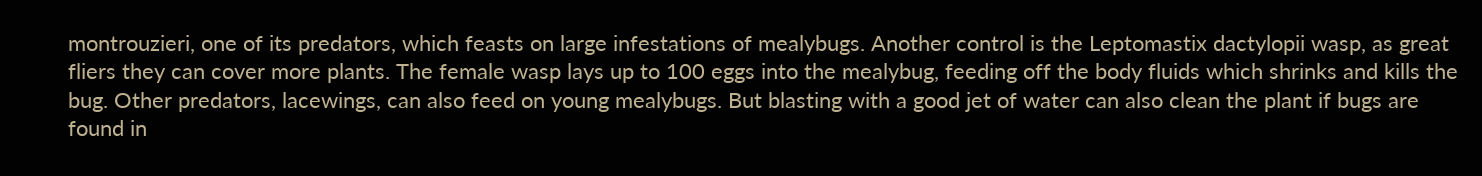montrouzieri, one of its predators, which feasts on large infestations of mealybugs. Another control is the Leptomastix dactylopii wasp, as great fliers they can cover more plants. The female wasp lays up to 100 eggs into the mealybug, feeding off the body fluids which shrinks and kills the bug. Other predators, lacewings, can also feed on young mealybugs. But blasting with a good jet of water can also clean the plant if bugs are found in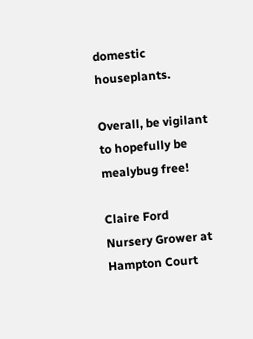domestic houseplants.

Overall, be vigilant to hopefully be mealybug free!

Claire Ford
Nursery Grower at Hampton Court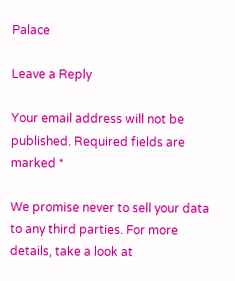Palace

Leave a Reply

Your email address will not be published. Required fields are marked *

We promise never to sell your data to any third parties. For more details, take a look at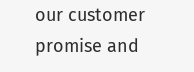our customer promise and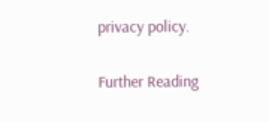privacy policy.

Further Reading